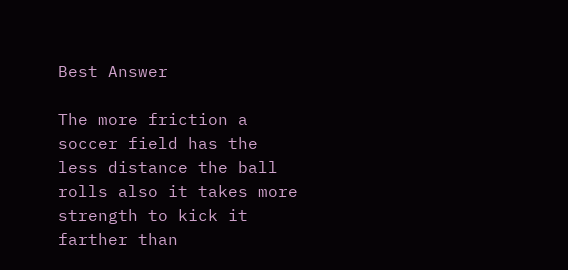Best Answer

The more friction a soccer field has the less distance the ball rolls also it takes more strength to kick it farther than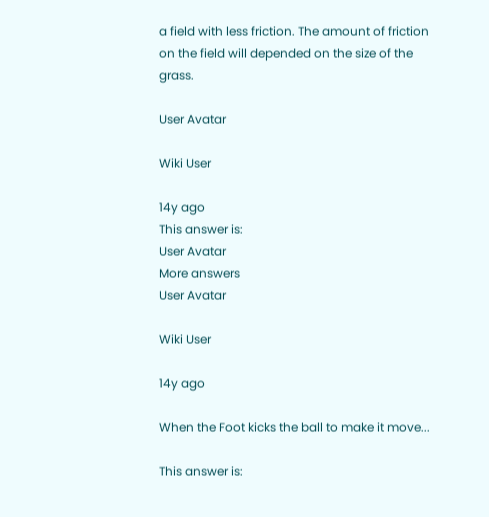a field with less friction. The amount of friction on the field will depended on the size of the grass.

User Avatar

Wiki User

14y ago
This answer is:
User Avatar
More answers
User Avatar

Wiki User

14y ago

When the Foot kicks the ball to make it move...

This answer is: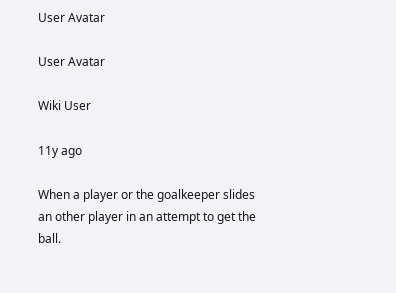User Avatar

User Avatar

Wiki User

11y ago

When a player or the goalkeeper slides an other player in an attempt to get the ball.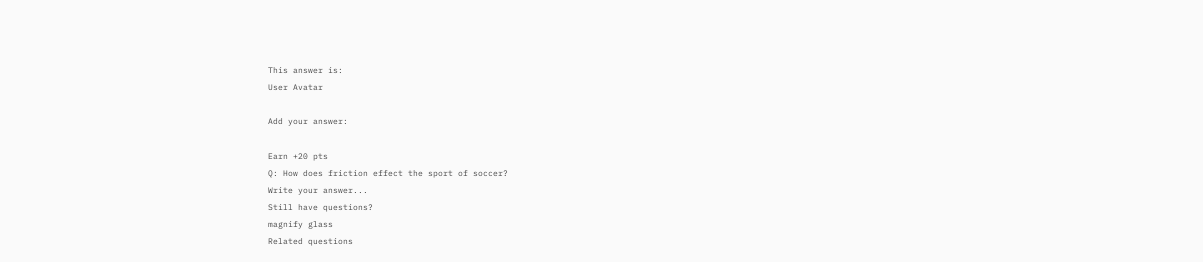This answer is:
User Avatar

Add your answer:

Earn +20 pts
Q: How does friction effect the sport of soccer?
Write your answer...
Still have questions?
magnify glass
Related questions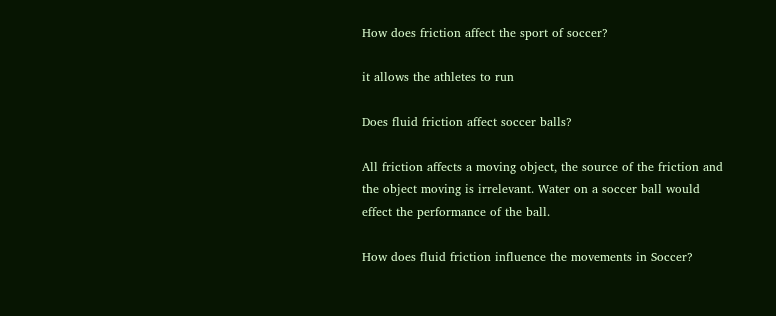How does friction affect the sport of soccer?

it allows the athletes to run

Does fluid friction affect soccer balls?

All friction affects a moving object, the source of the friction and the object moving is irrelevant. Water on a soccer ball would effect the performance of the ball.

How does fluid friction influence the movements in Soccer?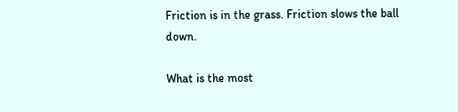Friction is in the grass. Friction slows the ball down.

What is the most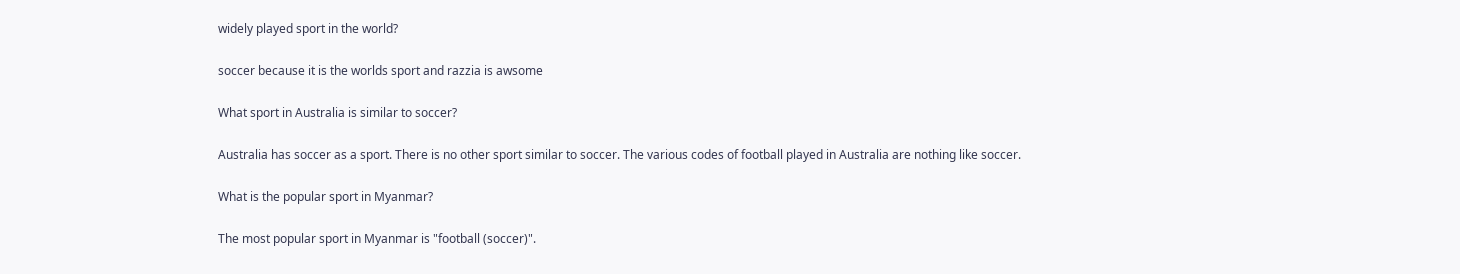widely played sport in the world?

soccer because it is the worlds sport and razzia is awsome

What sport in Australia is similar to soccer?

Australia has soccer as a sport. There is no other sport similar to soccer. The various codes of football played in Australia are nothing like soccer.

What is the popular sport in Myanmar?

The most popular sport in Myanmar is "football (soccer)".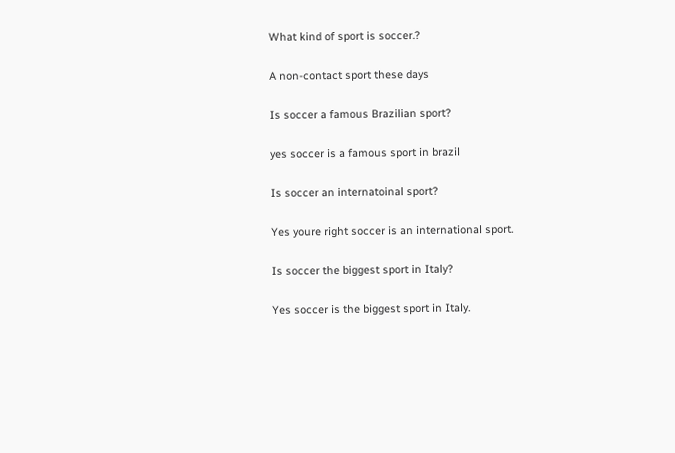What kind of sport is soccer.?

A non-contact sport these days

Is soccer a famous Brazilian sport?

yes soccer is a famous sport in brazil

Is soccer an internatoinal sport?

Yes youre right soccer is an international sport.

Is soccer the biggest sport in Italy?

Yes soccer is the biggest sport in Italy.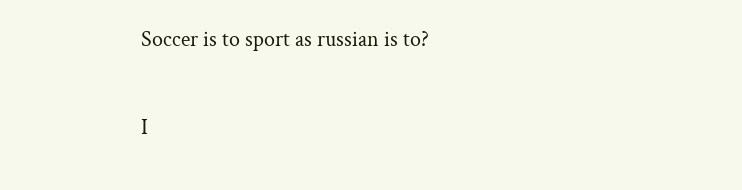Soccer is to sport as russian is to?

I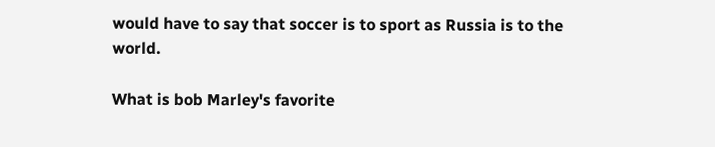would have to say that soccer is to sport as Russia is to the world.

What is bob Marley's favorite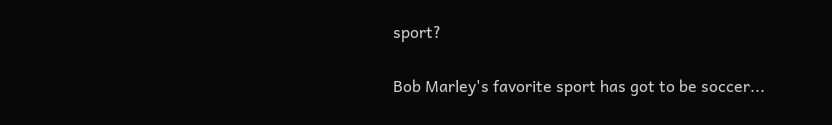sport?

Bob Marley's favorite sport has got to be soccer...